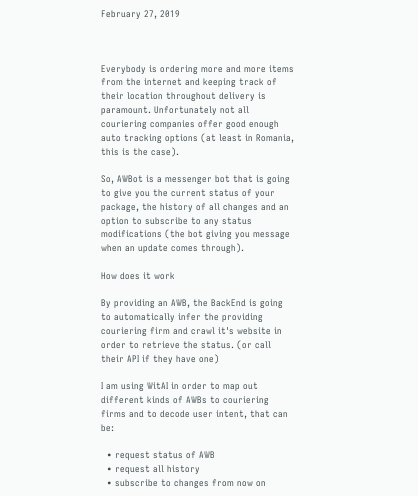February 27, 2019



Everybody is ordering more and more items from the internet and keeping track of their location throughout delivery is paramount. Unfortunately not all couriering companies offer good enough auto tracking options (at least in Romania, this is the case).

So, AWBot is a messenger bot that is going to give you the current status of your package, the history of all changes and an option to subscribe to any status modifications (the bot giving you message when an update comes through).

How does it work

By providing an AWB, the BackEnd is going to automatically infer the providing couriering firm and crawl it's website in order to retrieve the status. (or call their API if they have one)

I am using WitAI in order to map out different kinds of AWBs to couriering firms and to decode user intent, that can be:

  • request status of AWB
  • request all history
  • subscribe to changes from now on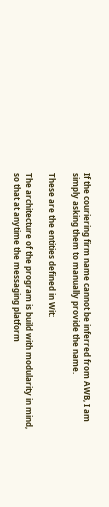If the couriering firm name cannot be inferred from AWB, I am simply asking them to manually provide the name.

These are the entities defined in Wit:

The architecture of the program is build with modularity in mind, so that at anytime the messaging platform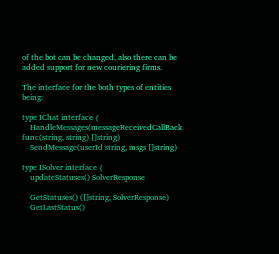of the bot can be changed, also there can be added support for new couriering firms.

The interface for the both types of entities being:

type IChat interface {
    HandleMessages(messageReceivedCallBack func(string, string) []string)
    SendMessage(userId string, msgs []string)

type ISolver interface {
    updateStatuses() SolverResponse

    GetStatuses() ([]string, SolverResponse)
    GetLastStatus()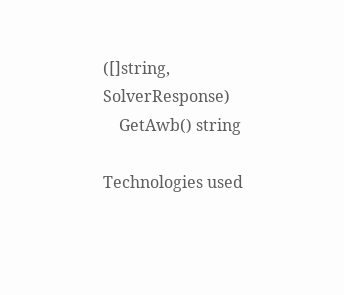([]string, SolverResponse)
    GetAwb() string

Technologies used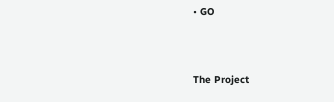• GO



The Project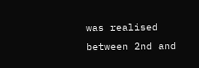was realised between 2nd and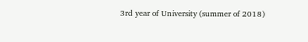3rd year of University (summer of 2018)